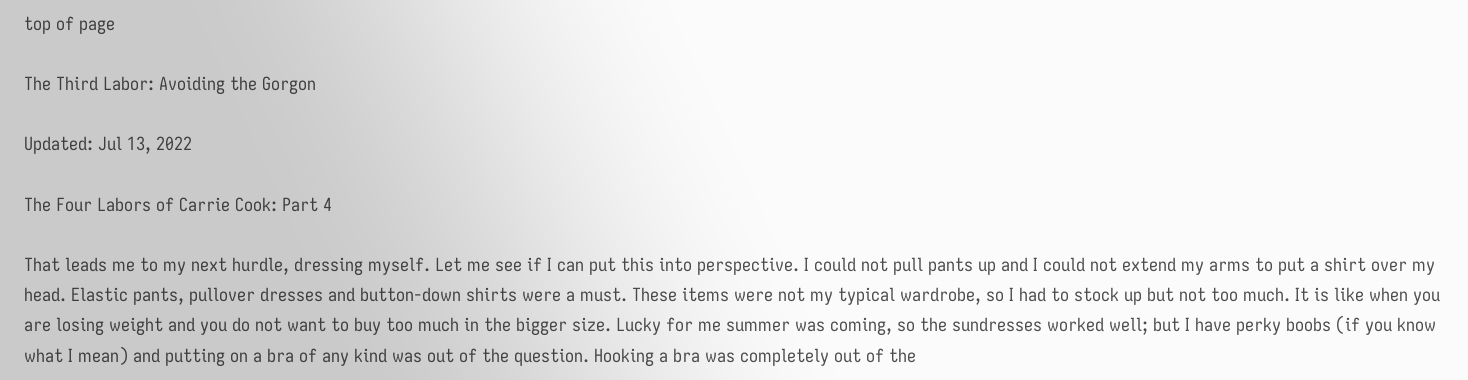top of page

The Third Labor: Avoiding the Gorgon

Updated: Jul 13, 2022

The Four Labors of Carrie Cook: Part 4

That leads me to my next hurdle, dressing myself. Let me see if I can put this into perspective. I could not pull pants up and I could not extend my arms to put a shirt over my head. Elastic pants, pullover dresses and button-down shirts were a must. These items were not my typical wardrobe, so I had to stock up but not too much. It is like when you are losing weight and you do not want to buy too much in the bigger size. Lucky for me summer was coming, so the sundresses worked well; but I have perky boobs (if you know what I mean) and putting on a bra of any kind was out of the question. Hooking a bra was completely out of the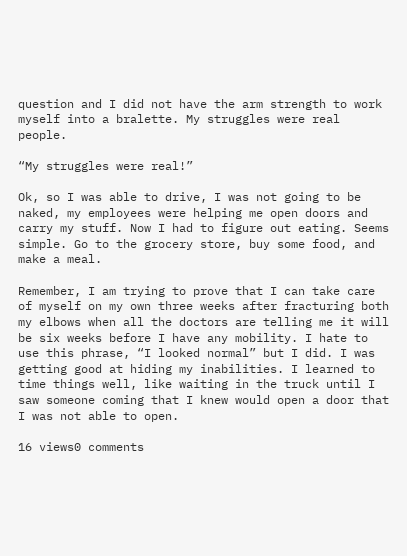question and I did not have the arm strength to work myself into a bralette. My struggles were real people.

“My struggles were real!”

Ok, so I was able to drive, I was not going to be naked, my employees were helping me open doors and carry my stuff. Now I had to figure out eating. Seems simple. Go to the grocery store, buy some food, and make a meal.

Remember, I am trying to prove that I can take care of myself on my own three weeks after fracturing both my elbows when all the doctors are telling me it will be six weeks before I have any mobility. I hate to use this phrase, “I looked normal” but I did. I was getting good at hiding my inabilities. I learned to time things well, like waiting in the truck until I saw someone coming that I knew would open a door that I was not able to open.

16 views0 comments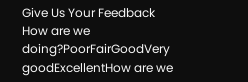Give Us Your Feedback
How are we doing?PoorFairGoodVery goodExcellentHow are we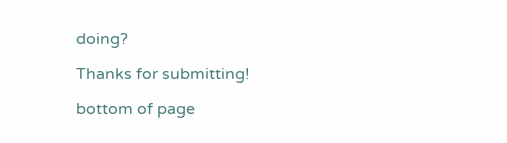doing?

Thanks for submitting!

bottom of page